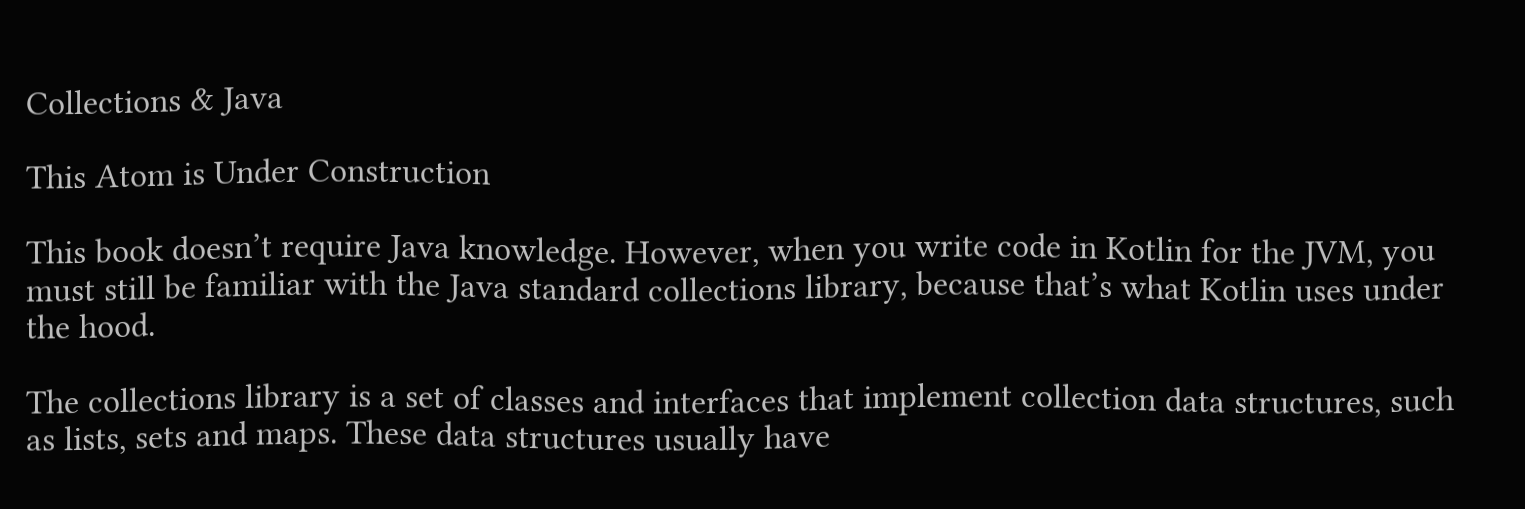Collections & Java

This Atom is Under Construction

This book doesn’t require Java knowledge. However, when you write code in Kotlin for the JVM, you must still be familiar with the Java standard collections library, because that’s what Kotlin uses under the hood.

The collections library is a set of classes and interfaces that implement collection data structures, such as lists, sets and maps. These data structures usually have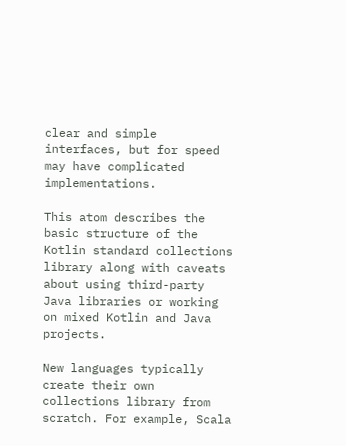clear and simple interfaces, but for speed may have complicated implementations.

This atom describes the basic structure of the Kotlin standard collections library along with caveats about using third-party Java libraries or working on mixed Kotlin and Java projects.

New languages typically create their own collections library from scratch. For example, Scala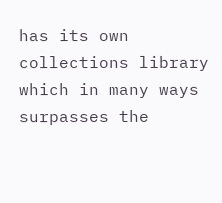has its own collections library which in many ways surpasses the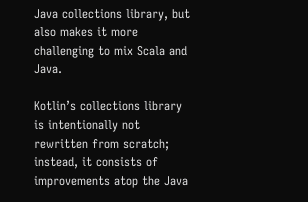Java collections library, but also makes it more challenging to mix Scala and Java.

Kotlin’s collections library is intentionally not rewritten from scratch; instead, it consists of improvements atop the Java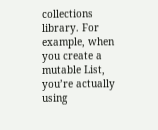collections library. For example, when you create a mutable List, you’re actually using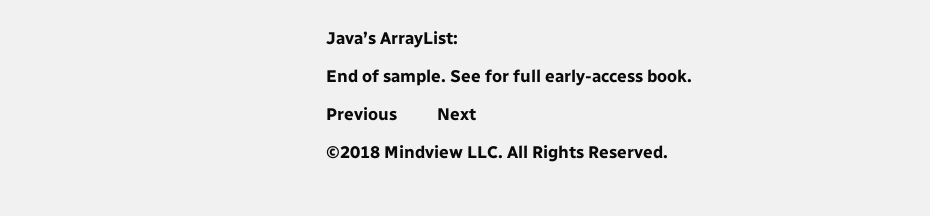Java’s ArrayList:

End of sample. See for full early-access book.

Previous          Next

©2018 Mindview LLC. All Rights Reserved.